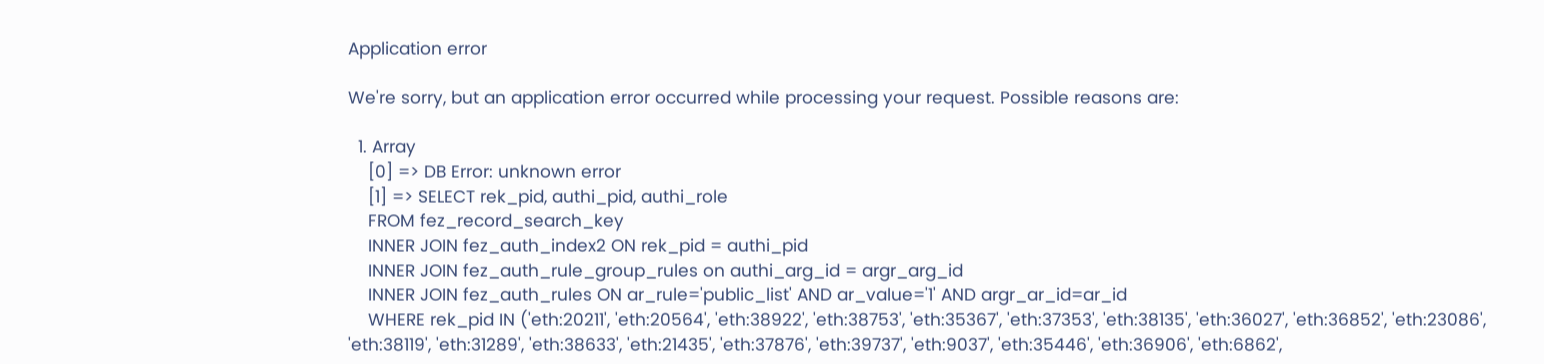Application error

We're sorry, but an application error occurred while processing your request. Possible reasons are:

  1. Array
    [0] => DB Error: unknown error
    [1] => SELECT rek_pid, authi_pid, authi_role
    FROM fez_record_search_key
    INNER JOIN fez_auth_index2 ON rek_pid = authi_pid
    INNER JOIN fez_auth_rule_group_rules on authi_arg_id = argr_arg_id
    INNER JOIN fez_auth_rules ON ar_rule='public_list' AND ar_value='1' AND argr_ar_id=ar_id
    WHERE rek_pid IN ('eth:20211', 'eth:20564', 'eth:38922', 'eth:38753', 'eth:35367', 'eth:37353', 'eth:38135', 'eth:36027', 'eth:36852', 'eth:23086', 'eth:38119', 'eth:31289', 'eth:38633', 'eth:21435', 'eth:37876', 'eth:39737', 'eth:9037', 'eth:35446', 'eth:36906', 'eth:6862',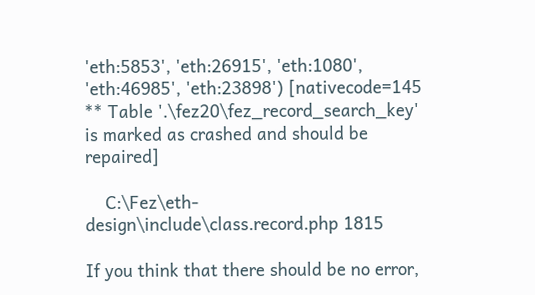'eth:5853', 'eth:26915', 'eth:1080', 'eth:46985', 'eth:23898') [nativecode=145 ** Table '.\fez20\fez_record_search_key' is marked as crashed and should be repaired]

    C:\Fez\eth-design\include\class.record.php 1815

If you think that there should be no error,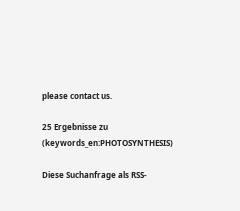please contact us.

25 Ergebnisse zu (keywords_en:PHOTOSYNTHESIS)

Diese Suchanfrage als RSS-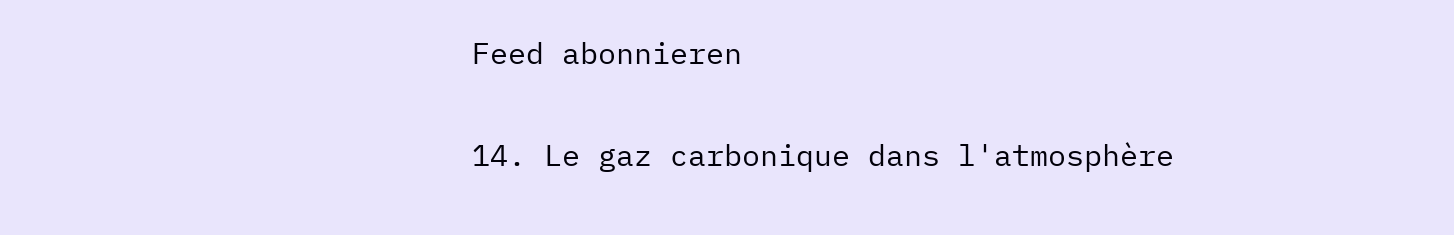Feed abonnieren

14. Le gaz carbonique dans l'atmosphère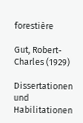forestière

Gut, Robert-Charles (1929)

Dissertationen und Habilitationen